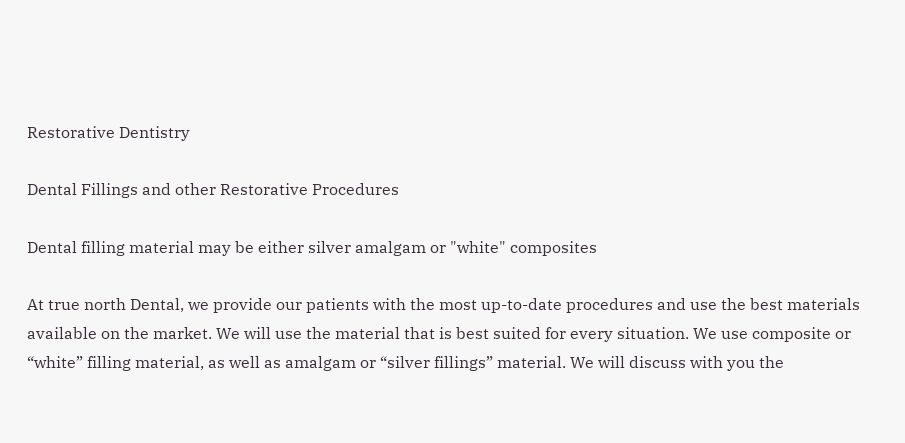Restorative Dentistry

Dental Fillings and other Restorative Procedures

Dental filling material may be either silver amalgam or "white" composites

At true north Dental, we provide our patients with the most up-to-date procedures and use the best materials available on the market. We will use the material that is best suited for every situation. We use composite or “white” filling material, as well as amalgam or “silver fillings” material. We will discuss with you the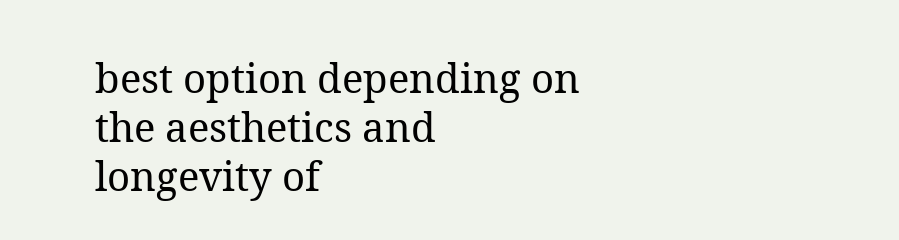best option depending on the aesthetics and longevity of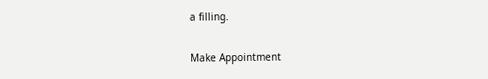a filling.

Make Appointment